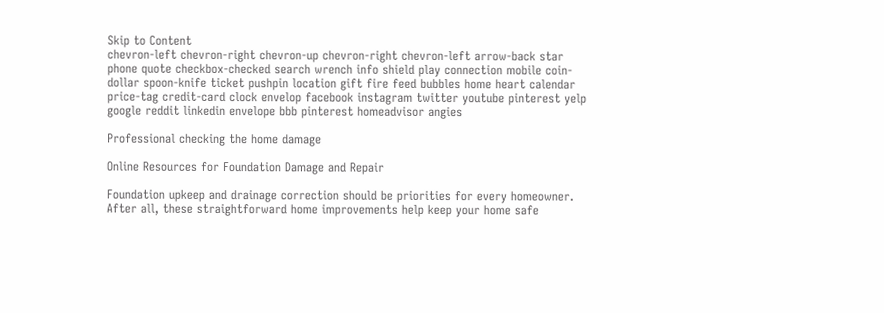Skip to Content
chevron-left chevron-right chevron-up chevron-right chevron-left arrow-back star phone quote checkbox-checked search wrench info shield play connection mobile coin-dollar spoon-knife ticket pushpin location gift fire feed bubbles home heart calendar price-tag credit-card clock envelop facebook instagram twitter youtube pinterest yelp google reddit linkedin envelope bbb pinterest homeadvisor angies

Professional checking the home damage

Online Resources for Foundation Damage and Repair

Foundation upkeep and drainage correction should be priorities for every homeowner. After all, these straightforward home improvements help keep your home safe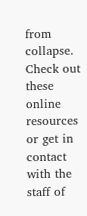from collapse. Check out these online resources or get in contact with the staff of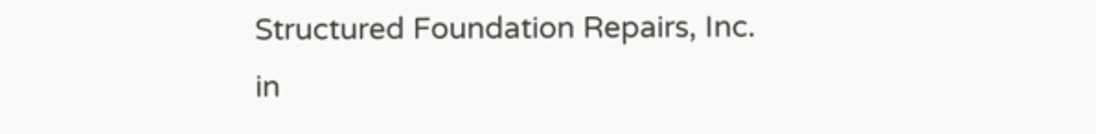Structured Foundation Repairs, Inc. in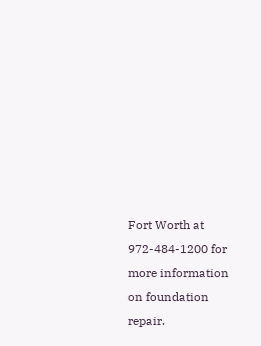Fort Worth at 972-484-1200 for more information on foundation repair.